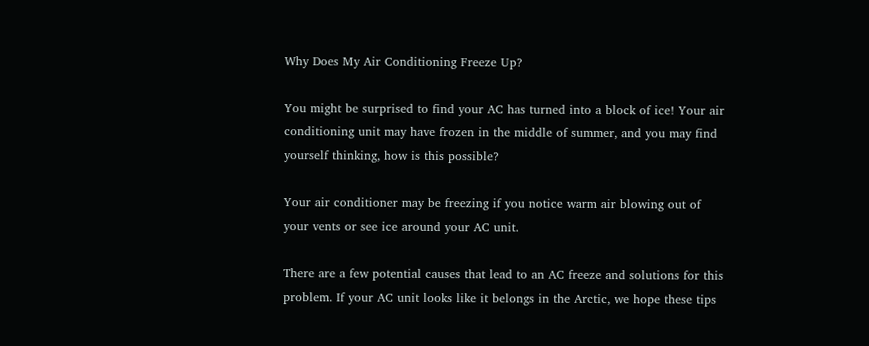Why Does My Air Conditioning Freeze Up?

You might be surprised to find your AC has turned into a block of ice! Your air conditioning unit may have frozen in the middle of summer, and you may find yourself thinking, how is this possible?

Your air conditioner may be freezing if you notice warm air blowing out of your vents or see ice around your AC unit.

There are a few potential causes that lead to an AC freeze and solutions for this problem. If your AC unit looks like it belongs in the Arctic, we hope these tips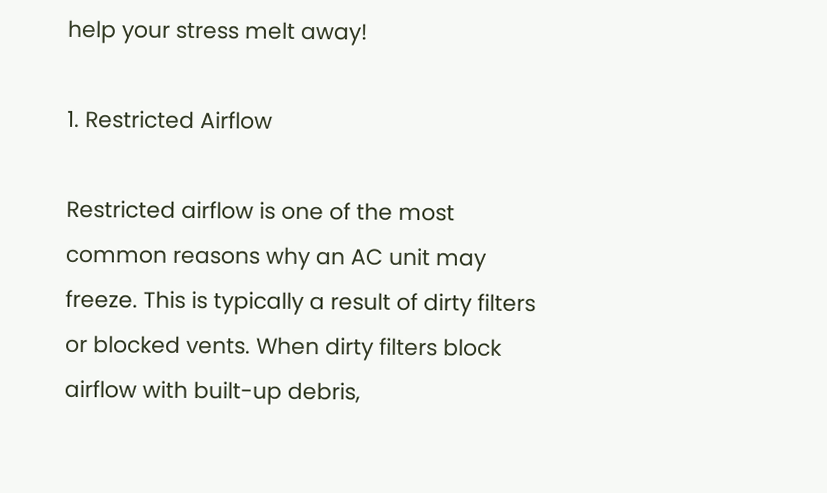help your stress melt away!

1. Restricted Airflow

Restricted airflow is one of the most common reasons why an AC unit may freeze. This is typically a result of dirty filters or blocked vents. When dirty filters block airflow with built-up debris,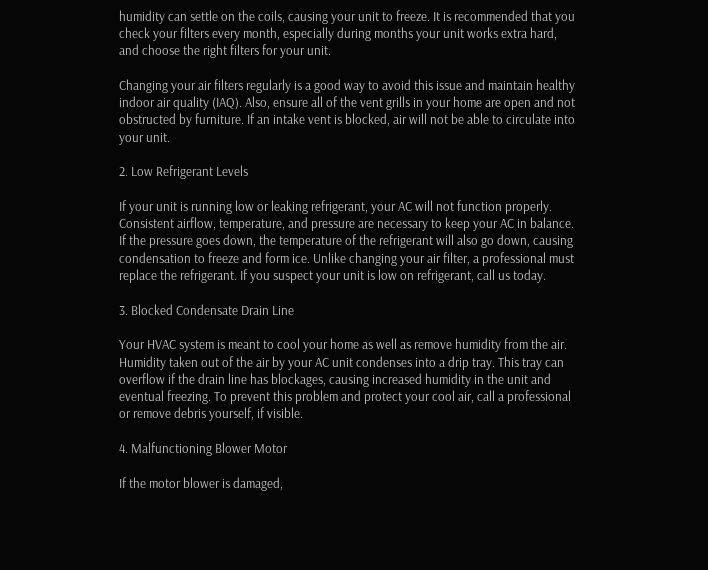humidity can settle on the coils, causing your unit to freeze. It is recommended that you check your filters every month, especially during months your unit works extra hard, and choose the right filters for your unit.

Changing your air filters regularly is a good way to avoid this issue and maintain healthy indoor air quality (IAQ). Also, ensure all of the vent grills in your home are open and not obstructed by furniture. If an intake vent is blocked, air will not be able to circulate into your unit.

2. Low Refrigerant Levels

If your unit is running low or leaking refrigerant, your AC will not function properly. Consistent airflow, temperature, and pressure are necessary to keep your AC in balance. If the pressure goes down, the temperature of the refrigerant will also go down, causing condensation to freeze and form ice. Unlike changing your air filter, a professional must replace the refrigerant. If you suspect your unit is low on refrigerant, call us today.

3. Blocked Condensate Drain Line

Your HVAC system is meant to cool your home as well as remove humidity from the air. Humidity taken out of the air by your AC unit condenses into a drip tray. This tray can overflow if the drain line has blockages, causing increased humidity in the unit and eventual freezing. To prevent this problem and protect your cool air, call a professional or remove debris yourself, if visible.

4. Malfunctioning Blower Motor

If the motor blower is damaged,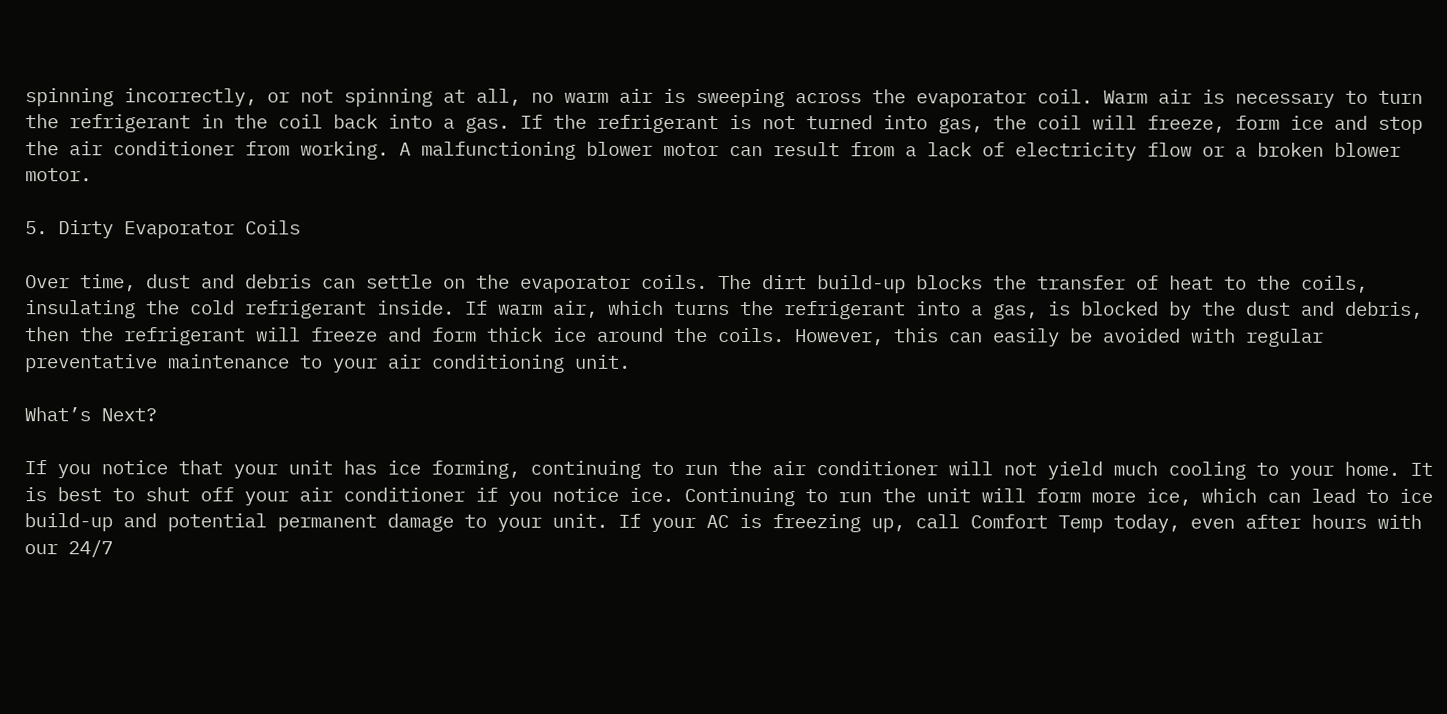spinning incorrectly, or not spinning at all, no warm air is sweeping across the evaporator coil. Warm air is necessary to turn the refrigerant in the coil back into a gas. If the refrigerant is not turned into gas, the coil will freeze, form ice and stop the air conditioner from working. A malfunctioning blower motor can result from a lack of electricity flow or a broken blower motor.

5. Dirty Evaporator Coils

Over time, dust and debris can settle on the evaporator coils. The dirt build-up blocks the transfer of heat to the coils, insulating the cold refrigerant inside. If warm air, which turns the refrigerant into a gas, is blocked by the dust and debris, then the refrigerant will freeze and form thick ice around the coils. However, this can easily be avoided with regular preventative maintenance to your air conditioning unit.

What’s Next?

If you notice that your unit has ice forming, continuing to run the air conditioner will not yield much cooling to your home. It is best to shut off your air conditioner if you notice ice. Continuing to run the unit will form more ice, which can lead to ice build-up and potential permanent damage to your unit. If your AC is freezing up, call Comfort Temp today, even after hours with our 24/7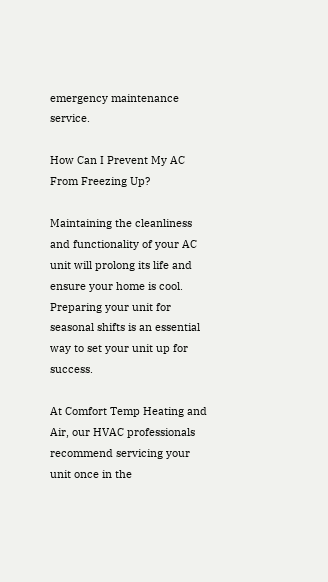emergency maintenance service.

How Can I Prevent My AC From Freezing Up?

Maintaining the cleanliness and functionality of your AC unit will prolong its life and ensure your home is cool. Preparing your unit for seasonal shifts is an essential way to set your unit up for success.

At Comfort Temp Heating and Air, our HVAC professionals recommend servicing your unit once in the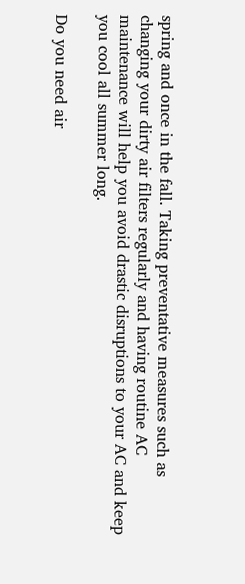spring and once in the fall. Taking preventative measures such as changing your dirty air filters regularly and having routine AC maintenance will help you avoid drastic disruptions to your AC and keep you cool all summer long.

Do you need air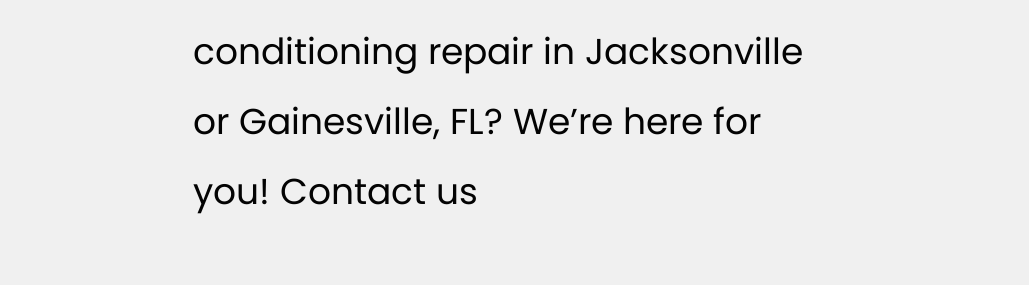conditioning repair in Jacksonville or Gainesville, FL? We’re here for you! Contact us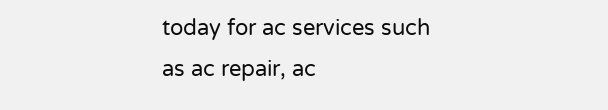today for ac services such as ac repair, ac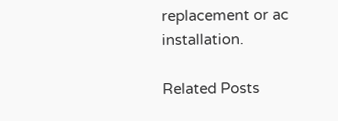replacement or ac installation.

Related Posts